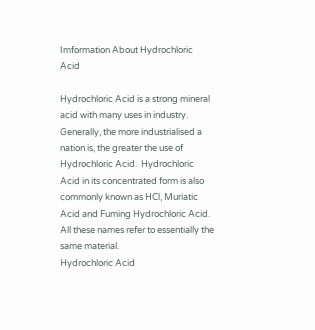Imformation About Hydrochloric Acid

Hydrochloric Acid is a strong mineral acid with many uses in industry.  Generally, the more industrialised a nation is, the greater the use of Hydrochloric Acid.  Hydrochloric Acid in its concentrated form is also commonly known as HCl, Muriatic Acid and Fuming Hydrochloric Acid.  All these names refer to essentially the same material.
Hydrochloric Acid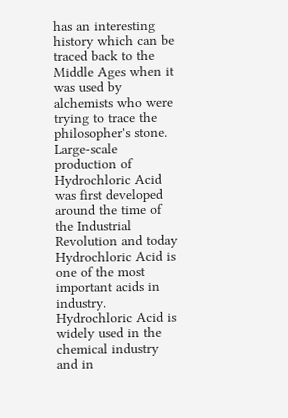has an interesting history which can be traced back to the Middle Ages when it was used by alchemists who were trying to trace the philosopher's stone. Large-scale production of Hydrochloric Acid was first developed around the time of the Industrial Revolution and today Hydrochloric Acid is one of the most important acids in industry.
Hydrochloric Acid is widely used in the chemical industry and in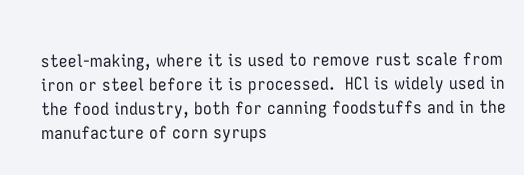steel-making, where it is used to remove rust scale from iron or steel before it is processed.  HCl is widely used in the food industry, both for canning foodstuffs and in the manufacture of corn syrups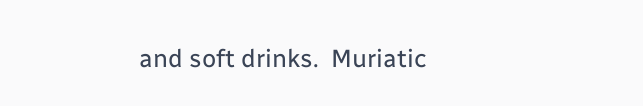and soft drinks.  Muriatic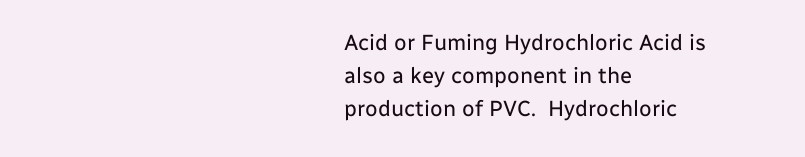Acid or Fuming Hydrochloric Acid is also a key component in the production of PVC.  Hydrochloric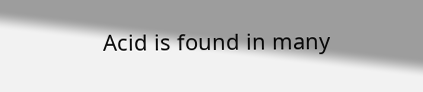Acid is found in many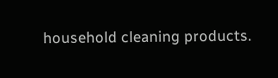household cleaning products.